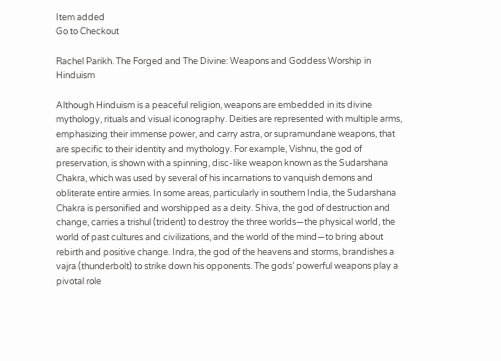Item added
Go to Checkout

Rachel Parikh. The Forged and The Divine: Weapons and Goddess Worship in Hinduism

Although Hinduism is a peaceful religion, weapons are embedded in its divine mythology, rituals and visual iconography. Deities are represented with multiple arms, emphasizing their immense power, and carry astra, or supramundane weapons, that are specific to their identity and mythology. For example, Vishnu, the god of preservation, is shown with a spinning, disc-like weapon known as the Sudarshana Chakra, which was used by several of his incarnations to vanquish demons and obliterate entire armies. In some areas, particularly in southern India, the Sudarshana Chakra is personified and worshipped as a deity. Shiva, the god of destruction and change, carries a trishul (trident) to destroy the three worlds—the physical world, the world of past cultures and civilizations, and the world of the mind—to bring about rebirth and positive change. Indra, the god of the heavens and storms, brandishes a vajra (thunderbolt) to strike down his opponents. The gods’ powerful weapons play a pivotal role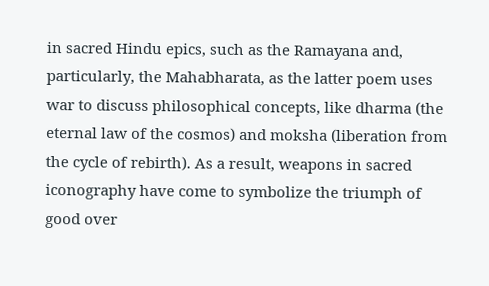in sacred Hindu epics, such as the Ramayana and, particularly, the Mahabharata, as the latter poem uses war to discuss philosophical concepts, like dharma (the eternal law of the cosmos) and moksha (liberation from the cycle of rebirth). As a result, weapons in sacred iconography have come to symbolize the triumph of good over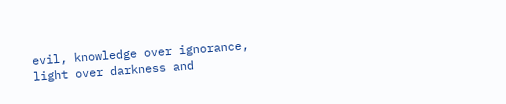evil, knowledge over ignorance, light over darkness and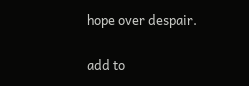hope over despair.

add to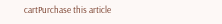cartPurchase this article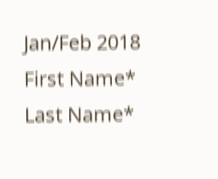Jan/Feb 2018
First Name*
Last Name*